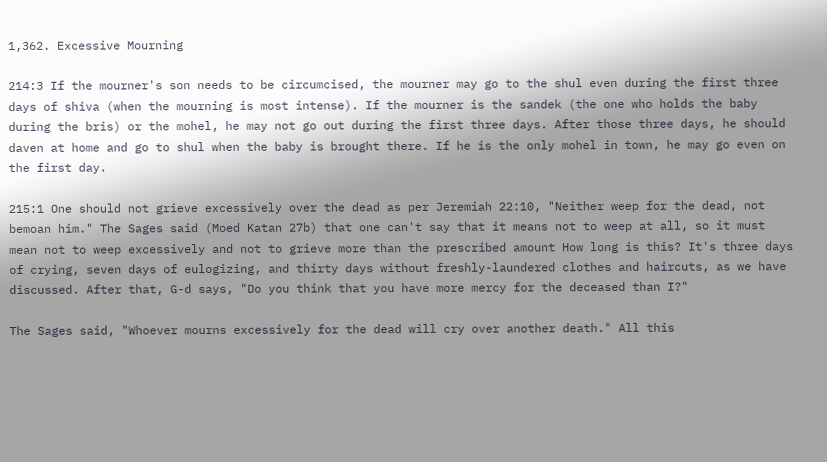1,362. Excessive Mourning

214:3 If the mourner's son needs to be circumcised, the mourner may go to the shul even during the first three days of shiva (when the mourning is most intense). If the mourner is the sandek (the one who holds the baby during the bris) or the mohel, he may not go out during the first three days. After those three days, he should daven at home and go to shul when the baby is brought there. If he is the only mohel in town, he may go even on the first day.

215:1 One should not grieve excessively over the dead as per Jeremiah 22:10, "Neither weep for the dead, not bemoan him." The Sages said (Moed Katan 27b) that one can't say that it means not to weep at all, so it must mean not to weep excessively and not to grieve more than the prescribed amount How long is this? It's three days of crying, seven days of eulogizing, and thirty days without freshly-laundered clothes and haircuts, as we have discussed. After that, G-d says, "Do you think that you have more mercy for the deceased than I?"

The Sages said, "Whoever mourns excessively for the dead will cry over another death." All this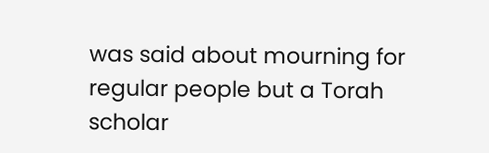was said about mourning for regular people but a Torah scholar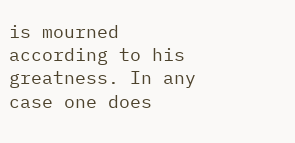is mourned according to his greatness. In any case one does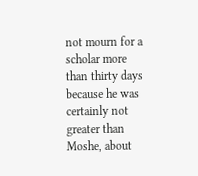not mourn for a scholar more than thirty days because he was certainly not greater than Moshe, about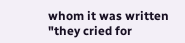whom it was written "they cried for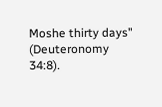Moshe thirty days" (Deuteronomy 34:8).